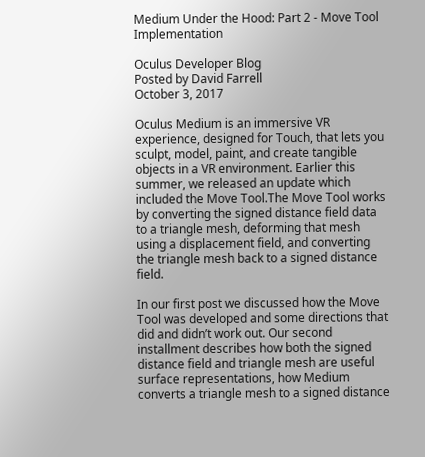Medium Under the Hood: Part 2 - Move Tool Implementation

Oculus Developer Blog
Posted by David Farrell
October 3, 2017

Oculus Medium is an immersive VR experience, designed for Touch, that lets you sculpt, model, paint, and create tangible objects in a VR environment. Earlier this summer, we released an update which included the Move Tool.The Move Tool works by converting the signed distance field data to a triangle mesh, deforming that mesh using a displacement field, and converting the triangle mesh back to a signed distance field.

In our first post we discussed how the Move Tool was developed and some directions that did and didn’t work out. Our second installment describes how both the signed distance field and triangle mesh are useful surface representations, how Medium converts a triangle mesh to a signed distance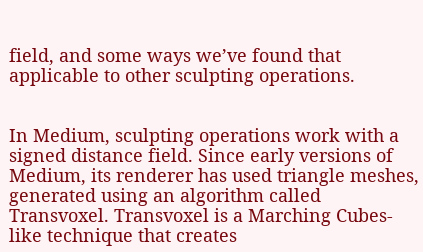field, and some ways we’ve found that applicable to other sculpting operations.


In Medium, sculpting operations work with a signed distance field. Since early versions of Medium, its renderer has used triangle meshes, generated using an algorithm called Transvoxel. Transvoxel is a Marching Cubes-like technique that creates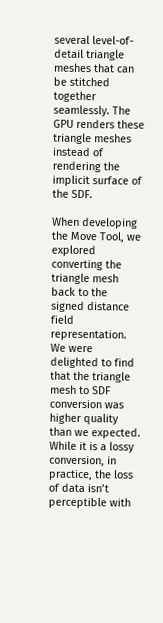several level-of-detail triangle meshes that can be stitched together seamlessly. The GPU renders these triangle meshes instead of rendering the implicit surface of the SDF.

When developing the Move Tool, we explored converting the triangle mesh back to the signed distance field representation. We were delighted to find that the triangle mesh to SDF conversion was higher quality than we expected. While it is a lossy conversion, in practice, the loss of data isn’t perceptible with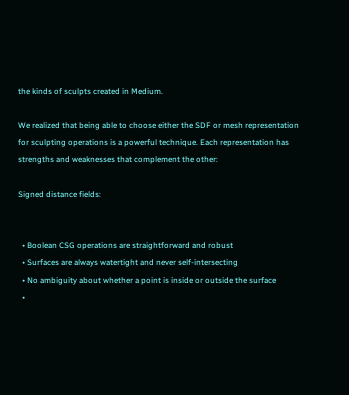the kinds of sculpts created in Medium.

We realized that being able to choose either the SDF or mesh representation for sculpting operations is a powerful technique. Each representation has strengths and weaknesses that complement the other:

Signed distance fields:


  • Boolean CSG operations are straightforward and robust
  • Surfaces are always watertight and never self-intersecting
  • No ambiguity about whether a point is inside or outside the surface
  •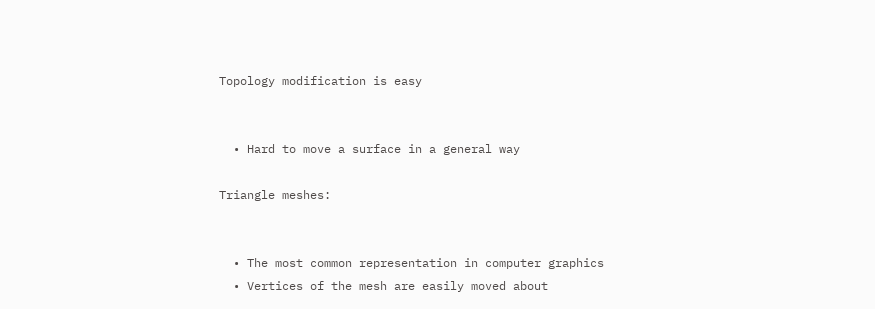Topology modification is easy


  • Hard to move a surface in a general way

Triangle meshes:


  • The most common representation in computer graphics
  • Vertices of the mesh are easily moved about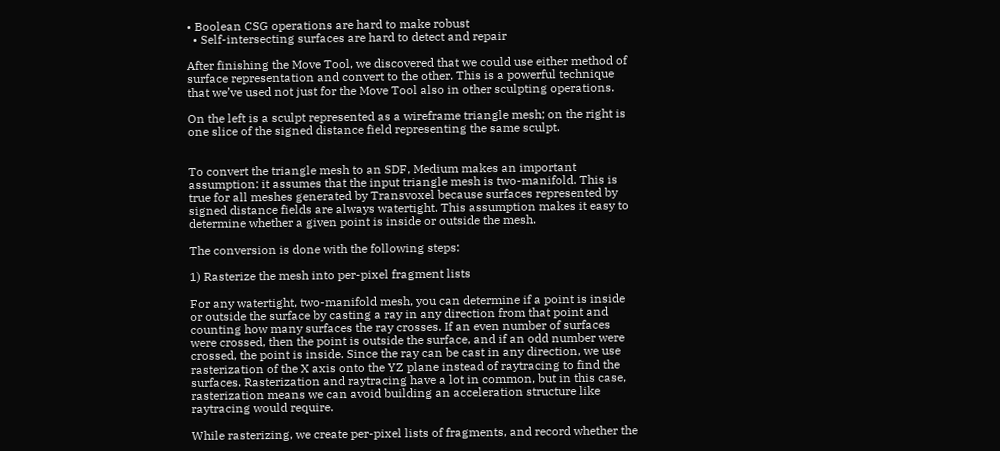• Boolean CSG operations are hard to make robust
  • Self-intersecting surfaces are hard to detect and repair

After finishing the Move Tool, we discovered that we could use either method of surface representation and convert to the other. This is a powerful technique that we’ve used not just for the Move Tool also in other sculpting operations.

On the left is a sculpt represented as a wireframe triangle mesh; on the right is one slice of the signed distance field representing the same sculpt.


To convert the triangle mesh to an SDF, Medium makes an important assumption: it assumes that the input triangle mesh is two-manifold. This is true for all meshes generated by Transvoxel because surfaces represented by signed distance fields are always watertight. This assumption makes it easy to determine whether a given point is inside or outside the mesh.

The conversion is done with the following steps:

1) Rasterize the mesh into per-pixel fragment lists

For any watertight, two-manifold mesh, you can determine if a point is inside or outside the surface by casting a ray in any direction from that point and counting how many surfaces the ray crosses. If an even number of surfaces were crossed, then the point is outside the surface, and if an odd number were crossed, the point is inside. Since the ray can be cast in any direction, we use rasterization of the X axis onto the YZ plane instead of raytracing to find the surfaces. Rasterization and raytracing have a lot in common, but in this case, rasterization means we can avoid building an acceleration structure like raytracing would require.

While rasterizing, we create per-pixel lists of fragments, and record whether the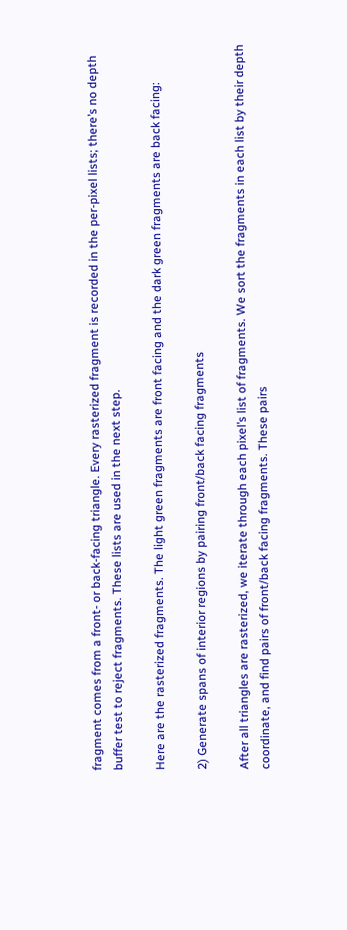fragment comes from a front- or back-facing triangle. Every rasterized fragment is recorded in the per-pixel lists; there’s no depth buffer test to reject fragments. These lists are used in the next step.

Here are the rasterized fragments. The light green fragments are front facing and the dark green fragments are back facing:

2) Generate spans of interior regions by pairing front/back facing fragments

After all triangles are rasterized, we iterate through each pixel’s list of fragments. We sort the fragments in each list by their depth coordinate, and find pairs of front/back facing fragments. These pairs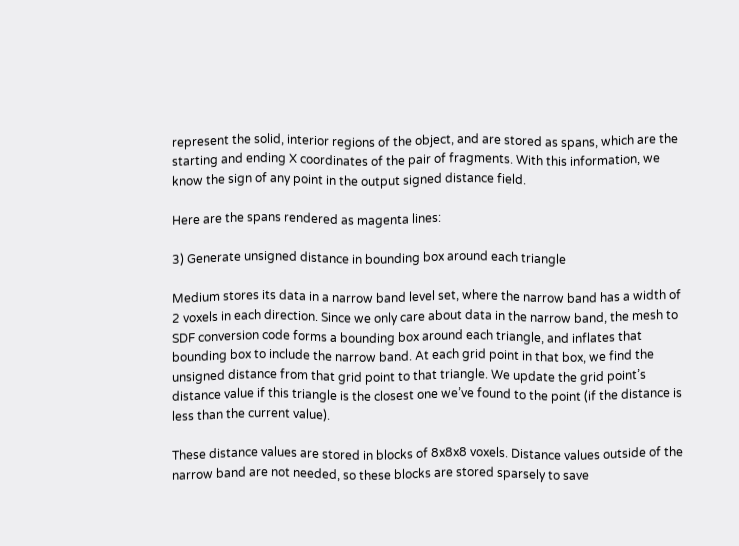represent the solid, interior regions of the object, and are stored as spans, which are the starting and ending X coordinates of the pair of fragments. With this information, we know the sign of any point in the output signed distance field.

Here are the spans rendered as magenta lines:

3) Generate unsigned distance in bounding box around each triangle

Medium stores its data in a narrow band level set, where the narrow band has a width of 2 voxels in each direction. Since we only care about data in the narrow band, the mesh to SDF conversion code forms a bounding box around each triangle, and inflates that bounding box to include the narrow band. At each grid point in that box, we find the unsigned distance from that grid point to that triangle. We update the grid point’s distance value if this triangle is the closest one we’ve found to the point (if the distance is less than the current value).

These distance values are stored in blocks of 8x8x8 voxels. Distance values outside of the narrow band are not needed, so these blocks are stored sparsely to save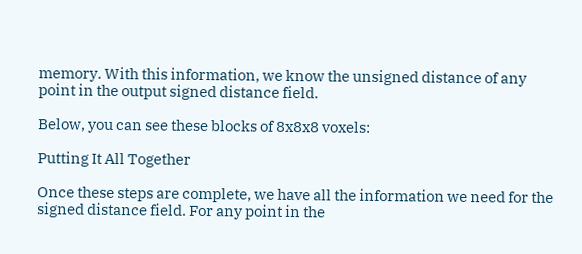memory. With this information, we know the unsigned distance of any point in the output signed distance field.

Below, you can see these blocks of 8x8x8 voxels:

Putting It All Together

Once these steps are complete, we have all the information we need for the signed distance field. For any point in the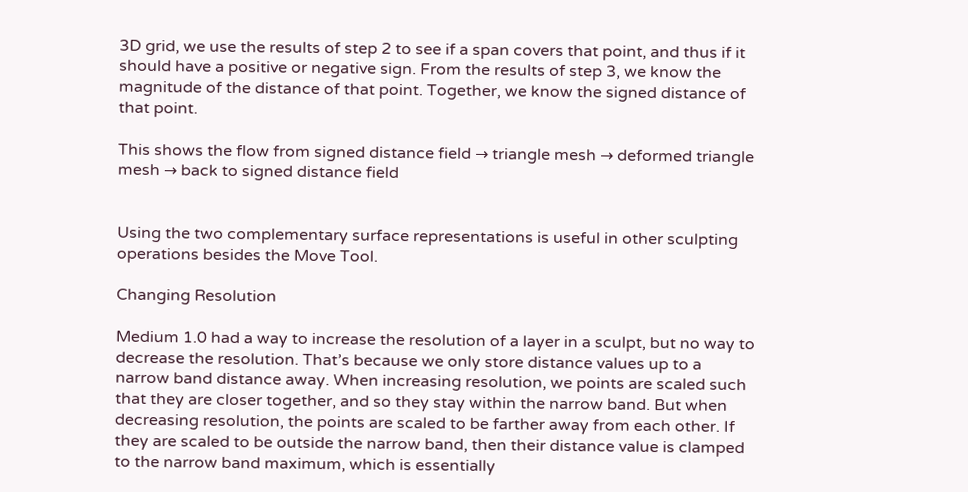3D grid, we use the results of step 2 to see if a span covers that point, and thus if it should have a positive or negative sign. From the results of step 3, we know the magnitude of the distance of that point. Together, we know the signed distance of that point.

This shows the flow from signed distance field → triangle mesh → deformed triangle mesh → back to signed distance field


Using the two complementary surface representations is useful in other sculpting operations besides the Move Tool.

Changing Resolution

Medium 1.0 had a way to increase the resolution of a layer in a sculpt, but no way to decrease the resolution. That’s because we only store distance values up to a narrow band distance away. When increasing resolution, we points are scaled such that they are closer together, and so they stay within the narrow band. But when decreasing resolution, the points are scaled to be farther away from each other. If they are scaled to be outside the narrow band, then their distance value is clamped to the narrow band maximum, which is essentially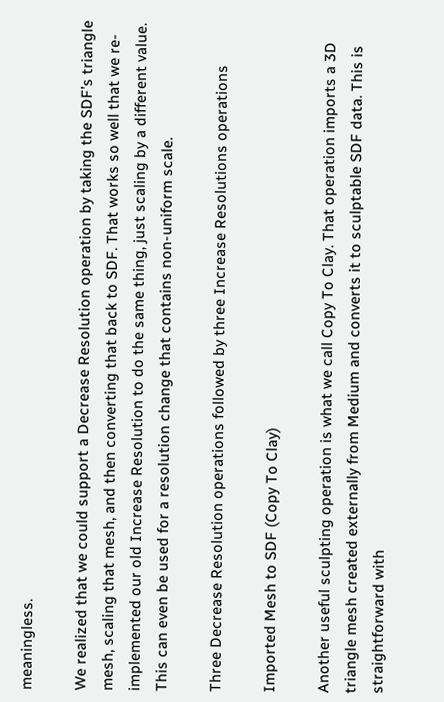meaningless.

We realized that we could support a Decrease Resolution operation by taking the SDF’s triangle mesh, scaling that mesh, and then converting that back to SDF. That works so well that we re-implemented our old Increase Resolution to do the same thing, just scaling by a different value. This can even be used for a resolution change that contains non-uniform scale.

Three Decrease Resolution operations followed by three Increase Resolutions operations

Imported Mesh to SDF (Copy To Clay)

Another useful sculpting operation is what we call Copy To Clay. That operation imports a 3D triangle mesh created externally from Medium and converts it to sculptable SDF data. This is straightforward with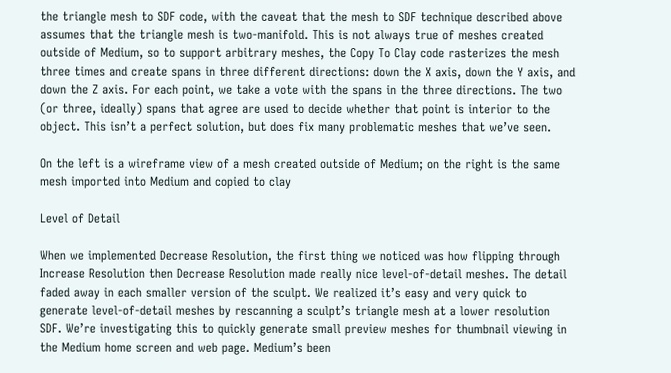the triangle mesh to SDF code, with the caveat that the mesh to SDF technique described above assumes that the triangle mesh is two-manifold. This is not always true of meshes created outside of Medium, so to support arbitrary meshes, the Copy To Clay code rasterizes the mesh three times and create spans in three different directions: down the X axis, down the Y axis, and down the Z axis. For each point, we take a vote with the spans in the three directions. The two (or three, ideally) spans that agree are used to decide whether that point is interior to the object. This isn’t a perfect solution, but does fix many problematic meshes that we’ve seen.

On the left is a wireframe view of a mesh created outside of Medium; on the right is the same mesh imported into Medium and copied to clay

Level of Detail

When we implemented Decrease Resolution, the first thing we noticed was how flipping through Increase Resolution then Decrease Resolution made really nice level-of-detail meshes. The detail faded away in each smaller version of the sculpt. We realized it’s easy and very quick to generate level-of-detail meshes by rescanning a sculpt’s triangle mesh at a lower resolution SDF. We’re investigating this to quickly generate small preview meshes for thumbnail viewing in the Medium home screen and web page. Medium’s been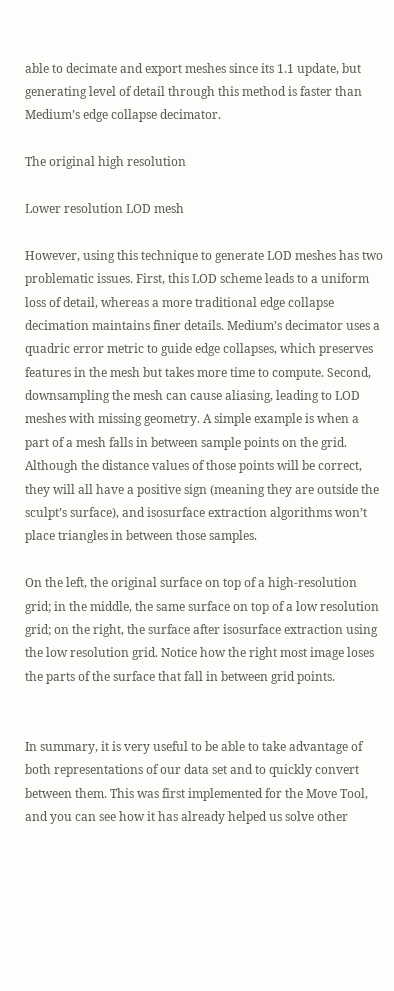able to decimate and export meshes since its 1.1 update, but generating level of detail through this method is faster than Medium’s edge collapse decimator.

The original high resolution

Lower resolution LOD mesh

However, using this technique to generate LOD meshes has two problematic issues. First, this LOD scheme leads to a uniform loss of detail, whereas a more traditional edge collapse decimation maintains finer details. Medium’s decimator uses a quadric error metric to guide edge collapses, which preserves features in the mesh but takes more time to compute. Second, downsampling the mesh can cause aliasing, leading to LOD meshes with missing geometry. A simple example is when a part of a mesh falls in between sample points on the grid. Although the distance values of those points will be correct, they will all have a positive sign (meaning they are outside the sculpt’s surface), and isosurface extraction algorithms won’t place triangles in between those samples.

On the left, the original surface on top of a high-resolution grid; in the middle, the same surface on top of a low resolution grid; on the right, the surface after isosurface extraction using the low resolution grid. Notice how the right most image loses the parts of the surface that fall in between grid points.


In summary, it is very useful to be able to take advantage of both representations of our data set and to quickly convert between them. This was first implemented for the Move Tool, and you can see how it has already helped us solve other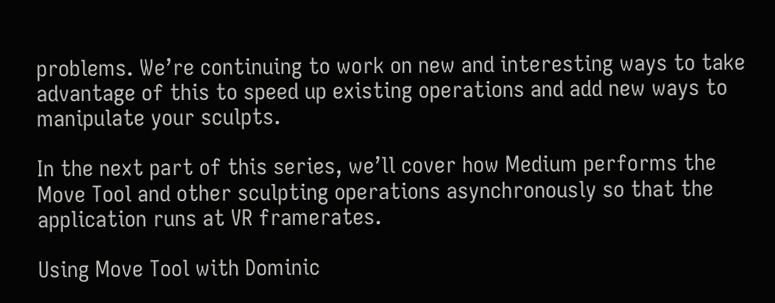problems. We’re continuing to work on new and interesting ways to take advantage of this to speed up existing operations and add new ways to manipulate your sculpts.

In the next part of this series, we’ll cover how Medium performs the Move Tool and other sculpting operations asynchronously so that the application runs at VR framerates.

Using Move Tool with Dominic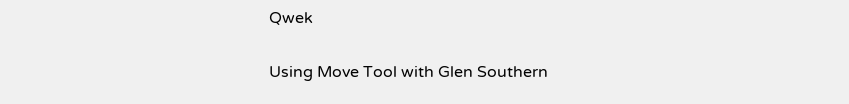Qwek

Using Move Tool with Glen Southern